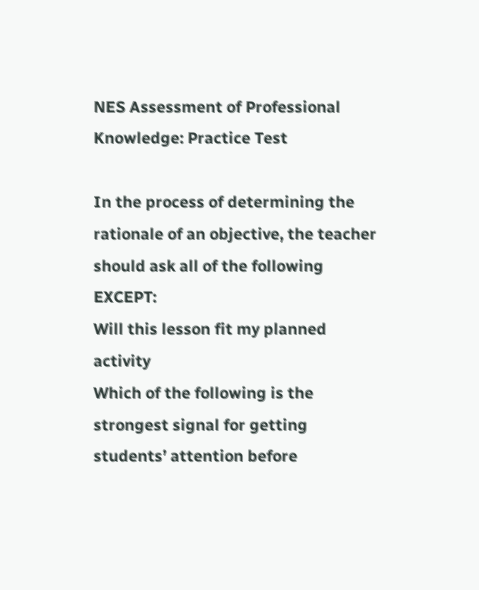NES Assessment of Professional Knowledge: Practice Test

In the process of determining the rationale of an objective, the teacher should ask all of the following EXCEPT:
Will this lesson fit my planned activity
Which of the following is the strongest signal for getting students’ attention before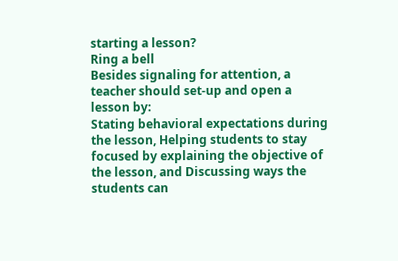starting a lesson?
Ring a bell
Besides signaling for attention, a teacher should set-up and open a lesson by:
Stating behavioral expectations during the lesson, Helping students to stay focused by explaining the objective of the lesson, and Discussing ways the students can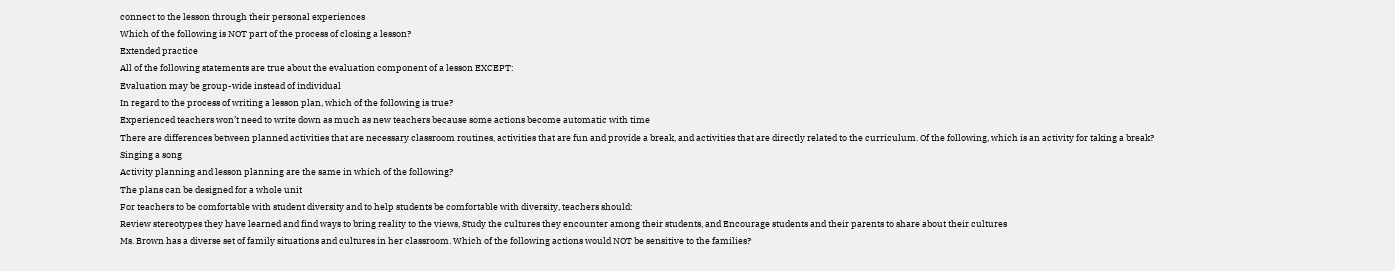connect to the lesson through their personal experiences
Which of the following is NOT part of the process of closing a lesson?
Extended practice
All of the following statements are true about the evaluation component of a lesson EXCEPT:
Evaluation may be group-wide instead of individual
In regard to the process of writing a lesson plan, which of the following is true?
Experienced teachers won’t need to write down as much as new teachers because some actions become automatic with time
There are differences between planned activities that are necessary classroom routines, activities that are fun and provide a break, and activities that are directly related to the curriculum. Of the following, which is an activity for taking a break?
Singing a song
Activity planning and lesson planning are the same in which of the following?
The plans can be designed for a whole unit
For teachers to be comfortable with student diversity and to help students be comfortable with diversity, teachers should:
Review stereotypes they have learned and find ways to bring reality to the views, Study the cultures they encounter among their students, and Encourage students and their parents to share about their cultures
Ms. Brown has a diverse set of family situations and cultures in her classroom. Which of the following actions would NOT be sensitive to the families?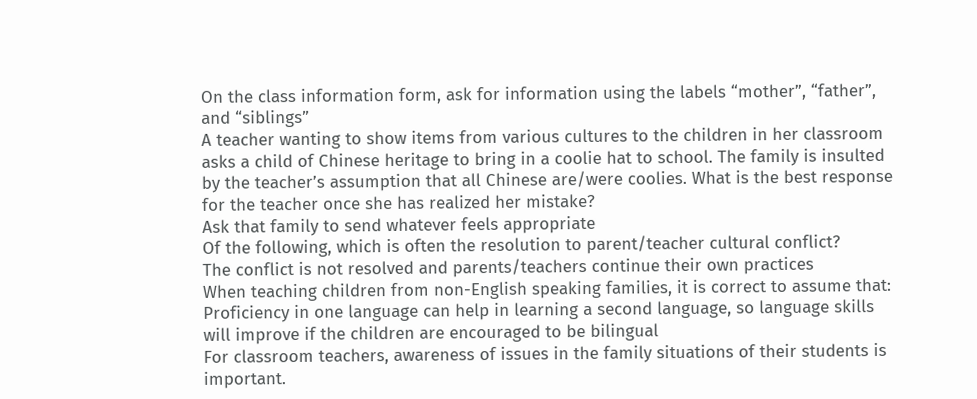On the class information form, ask for information using the labels “mother”, “father”, and “siblings”
A teacher wanting to show items from various cultures to the children in her classroom asks a child of Chinese heritage to bring in a coolie hat to school. The family is insulted by the teacher’s assumption that all Chinese are/were coolies. What is the best response for the teacher once she has realized her mistake?
Ask that family to send whatever feels appropriate
Of the following, which is often the resolution to parent/teacher cultural conflict?
The conflict is not resolved and parents/teachers continue their own practices
When teaching children from non-English speaking families, it is correct to assume that:
Proficiency in one language can help in learning a second language, so language skills will improve if the children are encouraged to be bilingual
For classroom teachers, awareness of issues in the family situations of their students is important.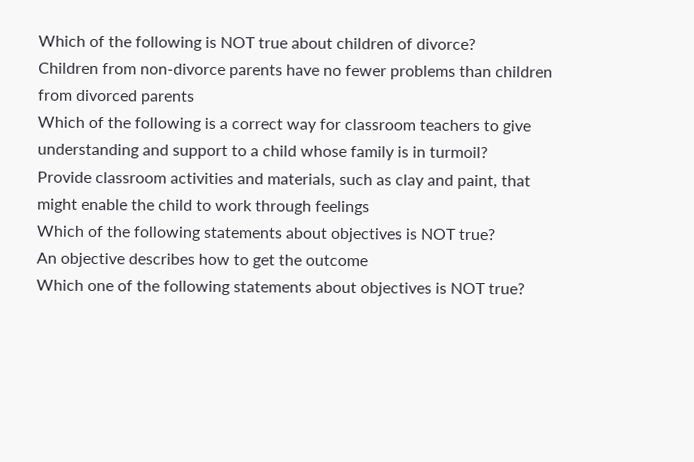Which of the following is NOT true about children of divorce?
Children from non-divorce parents have no fewer problems than children from divorced parents
Which of the following is a correct way for classroom teachers to give understanding and support to a child whose family is in turmoil?
Provide classroom activities and materials, such as clay and paint, that might enable the child to work through feelings
Which of the following statements about objectives is NOT true?
An objective describes how to get the outcome
Which one of the following statements about objectives is NOT true?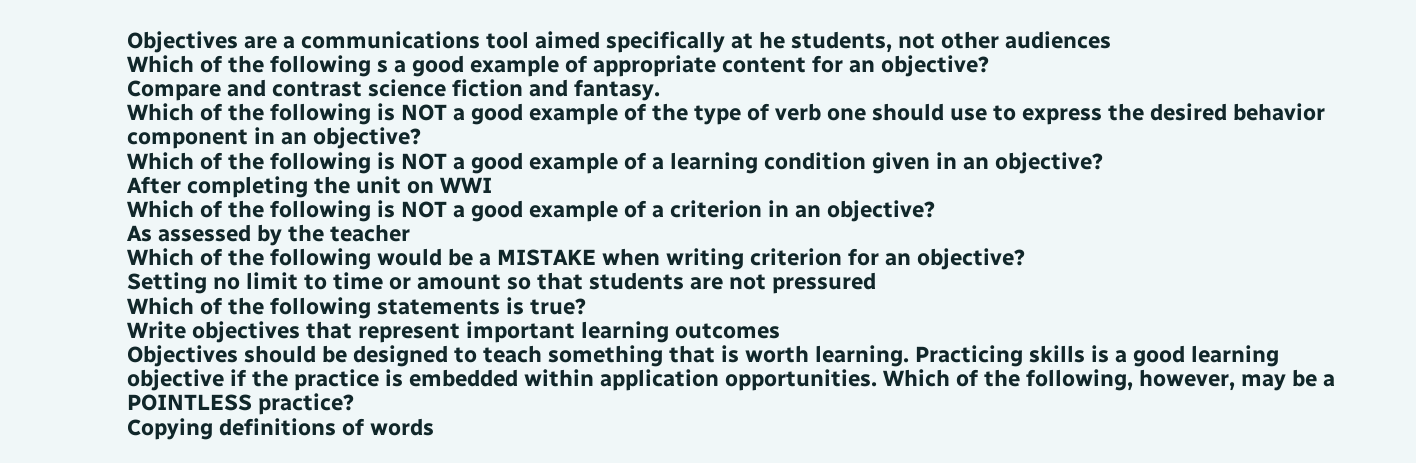Objectives are a communications tool aimed specifically at he students, not other audiences
Which of the following s a good example of appropriate content for an objective?
Compare and contrast science fiction and fantasy.
Which of the following is NOT a good example of the type of verb one should use to express the desired behavior component in an objective?
Which of the following is NOT a good example of a learning condition given in an objective?
After completing the unit on WWI
Which of the following is NOT a good example of a criterion in an objective?
As assessed by the teacher
Which of the following would be a MISTAKE when writing criterion for an objective?
Setting no limit to time or amount so that students are not pressured
Which of the following statements is true?
Write objectives that represent important learning outcomes
Objectives should be designed to teach something that is worth learning. Practicing skills is a good learning objective if the practice is embedded within application opportunities. Which of the following, however, may be a POINTLESS practice?
Copying definitions of words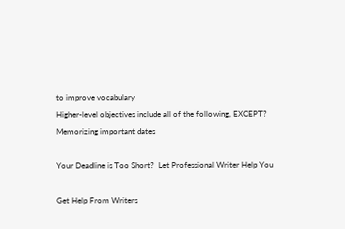to improve vocabulary
Higher-level objectives include all of the following, EXCEPT?
Memorizing important dates

Your Deadline is Too Short?  Let Professional Writer Help You

Get Help From Writers